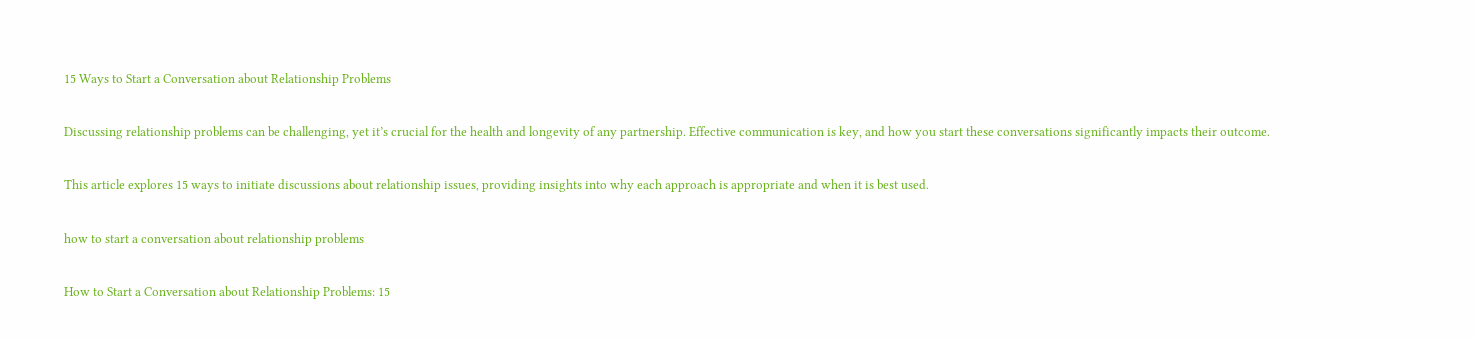15 Ways to Start a Conversation about Relationship Problems

Discussing relationship problems can be challenging, yet it’s crucial for the health and longevity of any partnership. Effective communication is key, and how you start these conversations significantly impacts their outcome.

This article explores 15 ways to initiate discussions about relationship issues, providing insights into why each approach is appropriate and when it is best used.

how to start a conversation about relationship problems

How to Start a Conversation about Relationship Problems: 15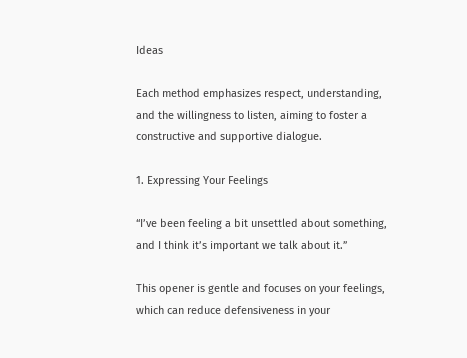Ideas

Each method emphasizes respect, understanding, and the willingness to listen, aiming to foster a constructive and supportive dialogue.

1. Expressing Your Feelings

“I’ve been feeling a bit unsettled about something, and I think it’s important we talk about it.”

This opener is gentle and focuses on your feelings, which can reduce defensiveness in your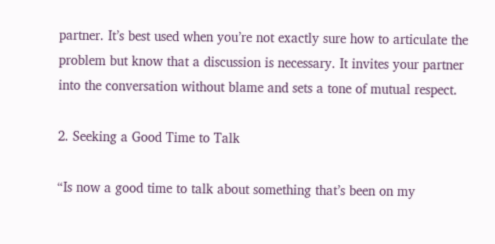partner. It’s best used when you’re not exactly sure how to articulate the problem but know that a discussion is necessary. It invites your partner into the conversation without blame and sets a tone of mutual respect.

2. Seeking a Good Time to Talk

“Is now a good time to talk about something that’s been on my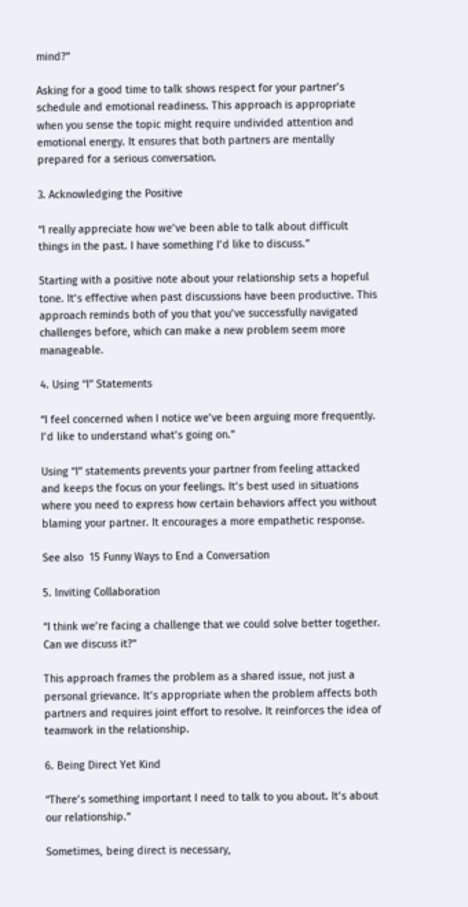mind?”

Asking for a good time to talk shows respect for your partner’s schedule and emotional readiness. This approach is appropriate when you sense the topic might require undivided attention and emotional energy. It ensures that both partners are mentally prepared for a serious conversation.

3. Acknowledging the Positive

“I really appreciate how we’ve been able to talk about difficult things in the past. I have something I’d like to discuss.”

Starting with a positive note about your relationship sets a hopeful tone. It’s effective when past discussions have been productive. This approach reminds both of you that you’ve successfully navigated challenges before, which can make a new problem seem more manageable.

4. Using “I” Statements

“I feel concerned when I notice we’ve been arguing more frequently. I’d like to understand what’s going on.”

Using “I” statements prevents your partner from feeling attacked and keeps the focus on your feelings. It’s best used in situations where you need to express how certain behaviors affect you without blaming your partner. It encourages a more empathetic response.

See also  15 Funny Ways to End a Conversation

5. Inviting Collaboration

“I think we’re facing a challenge that we could solve better together. Can we discuss it?”

This approach frames the problem as a shared issue, not just a personal grievance. It’s appropriate when the problem affects both partners and requires joint effort to resolve. It reinforces the idea of teamwork in the relationship.

6. Being Direct Yet Kind

“There’s something important I need to talk to you about. It’s about our relationship.”

Sometimes, being direct is necessary,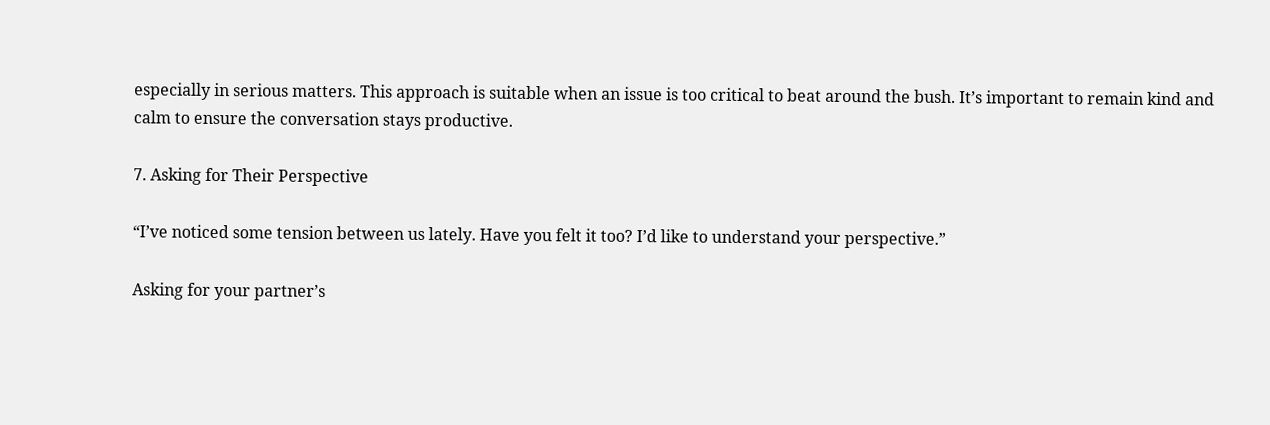especially in serious matters. This approach is suitable when an issue is too critical to beat around the bush. It’s important to remain kind and calm to ensure the conversation stays productive.

7. Asking for Their Perspective

“I’ve noticed some tension between us lately. Have you felt it too? I’d like to understand your perspective.”

Asking for your partner’s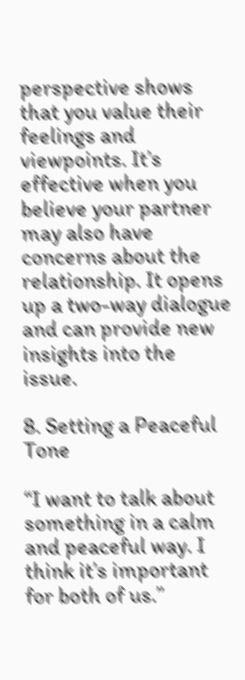perspective shows that you value their feelings and viewpoints. It’s effective when you believe your partner may also have concerns about the relationship. It opens up a two-way dialogue and can provide new insights into the issue.

8. Setting a Peaceful Tone

“I want to talk about something in a calm and peaceful way. I think it’s important for both of us.”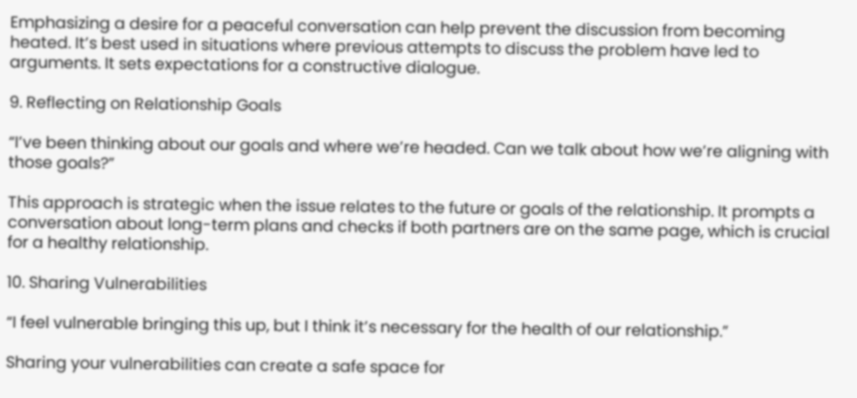Emphasizing a desire for a peaceful conversation can help prevent the discussion from becoming heated. It’s best used in situations where previous attempts to discuss the problem have led to arguments. It sets expectations for a constructive dialogue.

9. Reflecting on Relationship Goals

“I’ve been thinking about our goals and where we’re headed. Can we talk about how we’re aligning with those goals?”

This approach is strategic when the issue relates to the future or goals of the relationship. It prompts a conversation about long-term plans and checks if both partners are on the same page, which is crucial for a healthy relationship.

10. Sharing Vulnerabilities

“I feel vulnerable bringing this up, but I think it’s necessary for the health of our relationship.”

Sharing your vulnerabilities can create a safe space for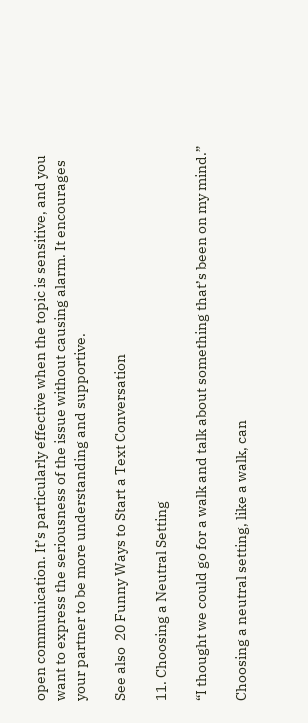open communication. It’s particularly effective when the topic is sensitive, and you want to express the seriousness of the issue without causing alarm. It encourages your partner to be more understanding and supportive.

See also  20 Funny Ways to Start a Text Conversation

11. Choosing a Neutral Setting

“I thought we could go for a walk and talk about something that’s been on my mind.”

Choosing a neutral setting, like a walk, can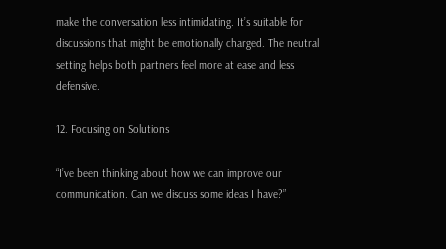make the conversation less intimidating. It’s suitable for discussions that might be emotionally charged. The neutral setting helps both partners feel more at ease and less defensive.

12. Focusing on Solutions

“I’ve been thinking about how we can improve our communication. Can we discuss some ideas I have?”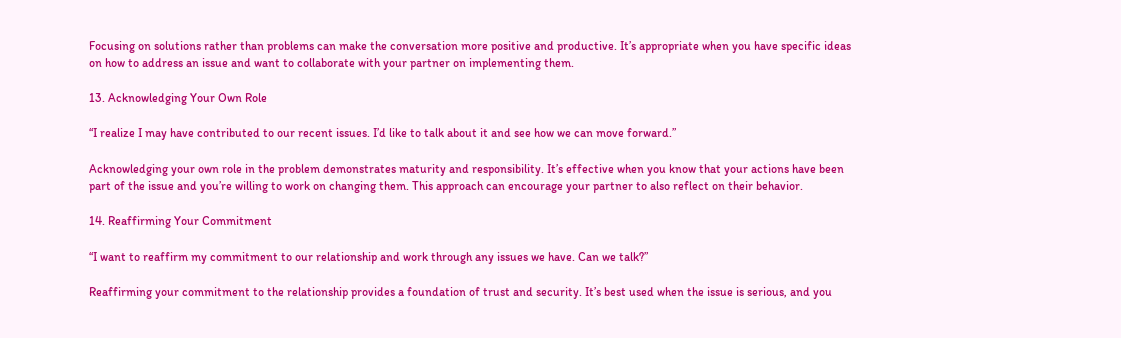Focusing on solutions rather than problems can make the conversation more positive and productive. It’s appropriate when you have specific ideas on how to address an issue and want to collaborate with your partner on implementing them.

13. Acknowledging Your Own Role

“I realize I may have contributed to our recent issues. I’d like to talk about it and see how we can move forward.”

Acknowledging your own role in the problem demonstrates maturity and responsibility. It’s effective when you know that your actions have been part of the issue and you’re willing to work on changing them. This approach can encourage your partner to also reflect on their behavior.

14. Reaffirming Your Commitment

“I want to reaffirm my commitment to our relationship and work through any issues we have. Can we talk?”

Reaffirming your commitment to the relationship provides a foundation of trust and security. It’s best used when the issue is serious, and you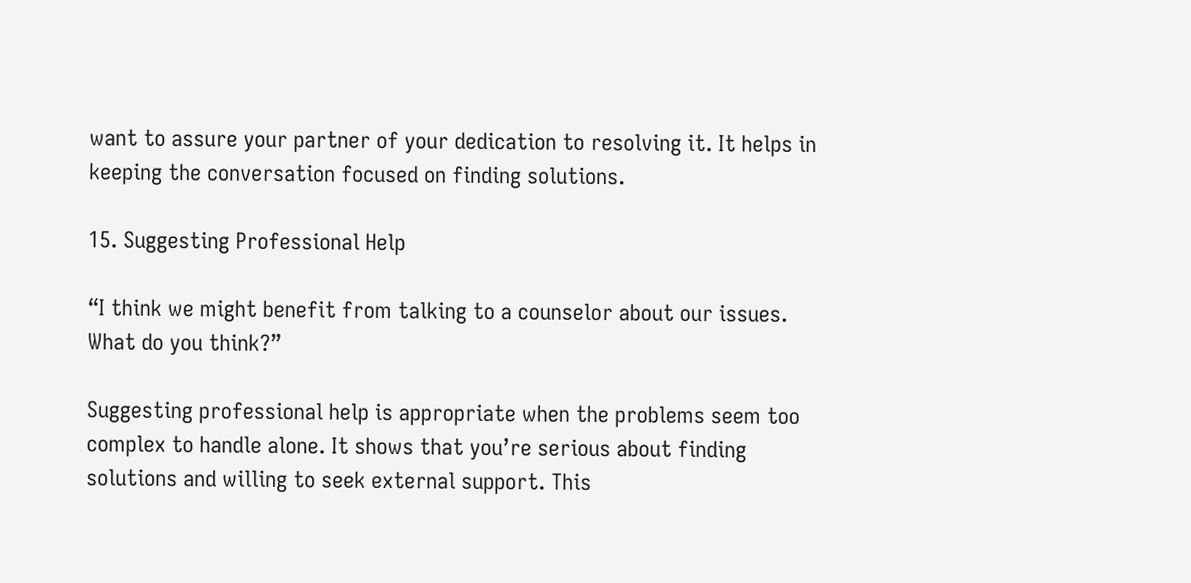want to assure your partner of your dedication to resolving it. It helps in keeping the conversation focused on finding solutions.

15. Suggesting Professional Help

“I think we might benefit from talking to a counselor about our issues. What do you think?”

Suggesting professional help is appropriate when the problems seem too complex to handle alone. It shows that you’re serious about finding solutions and willing to seek external support. This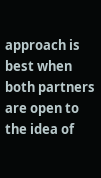approach is best when both partners are open to the idea of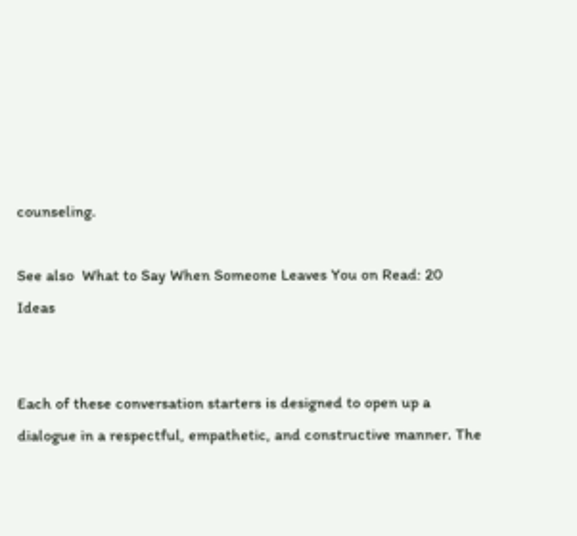counseling.

See also  What to Say When Someone Leaves You on Read: 20 Ideas


Each of these conversation starters is designed to open up a dialogue in a respectful, empathetic, and constructive manner. The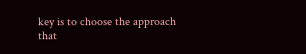key is to choose the approach that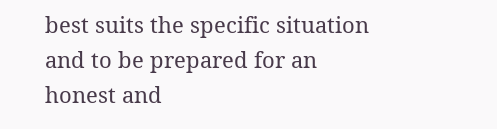best suits the specific situation and to be prepared for an honest and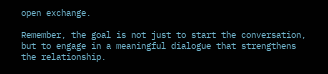open exchange.

Remember, the goal is not just to start the conversation, but to engage in a meaningful dialogue that strengthens the relationship.